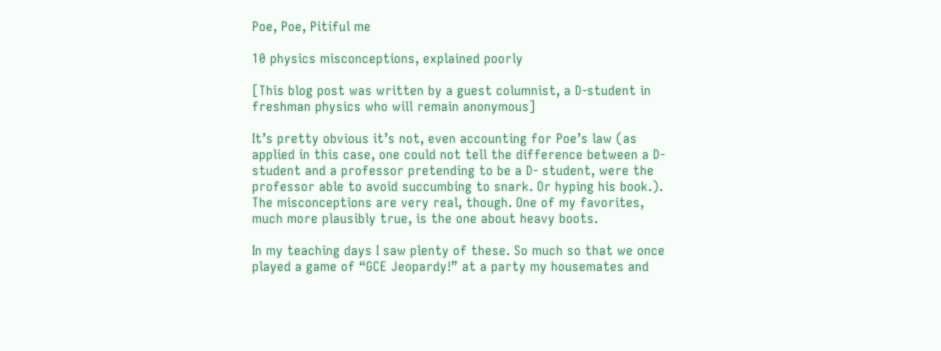Poe, Poe, Pitiful me

10 physics misconceptions, explained poorly

[This blog post was written by a guest columnist, a D-student in freshman physics who will remain anonymous]

It’s pretty obvious it’s not, even accounting for Poe’s law (as applied in this case, one could not tell the difference between a D- student and a professor pretending to be a D- student, were the professor able to avoid succumbing to snark. Or hyping his book.). The misconceptions are very real, though. One of my favorites, much more plausibly true, is the one about heavy boots.

In my teaching days I saw plenty of these. So much so that we once played a game of “GCE Jeopardy!” at a party my housemates and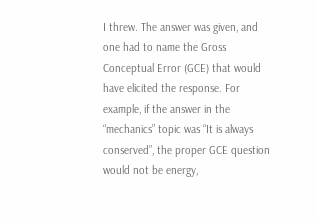I threw. The answer was given, and one had to name the Gross Conceptual Error (GCE) that would have elicited the response. For example, if the answer in the “mechanics” topic was “It is always conserved”, the proper GCE question would not be energy,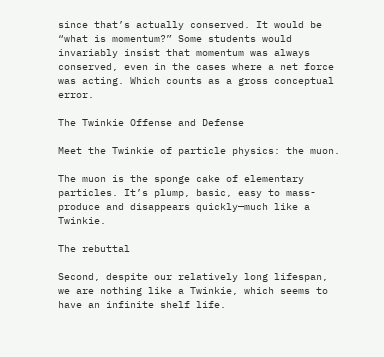since that’s actually conserved. It would be “what is momentum?” Some students would invariably insist that momentum was always conserved, even in the cases where a net force was acting. Which counts as a gross conceptual error.

The Twinkie Offense and Defense

Meet the Twinkie of particle physics: the muon.

The muon is the sponge cake of elementary particles. It’s plump, basic, easy to mass-produce and disappears quickly—much like a Twinkie.

The rebuttal

Second, despite our relatively long lifespan, we are nothing like a Twinkie, which seems to have an infinite shelf life.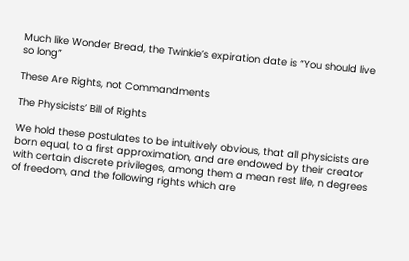Much like Wonder Bread, the Twinkie’s expiration date is “You should live so long”

These Are Rights, not Commandments

The Physicists’ Bill of Rights

We hold these postulates to be intuitively obvious, that all physicists are born equal, to a first approximation, and are endowed by their creator with certain discrete privileges, among them a mean rest life, n degrees of freedom, and the following rights which are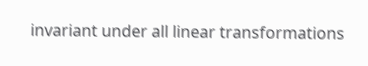invariant under all linear transformations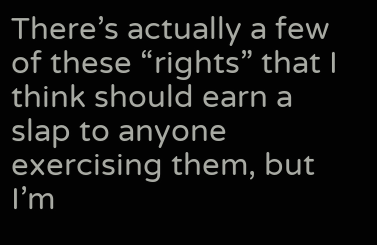There’s actually a few of these “rights” that I think should earn a slap to anyone exercising them, but I’m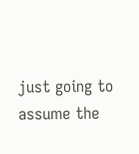just going to assume the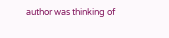author was thinking of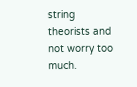string theorists and not worry too much.